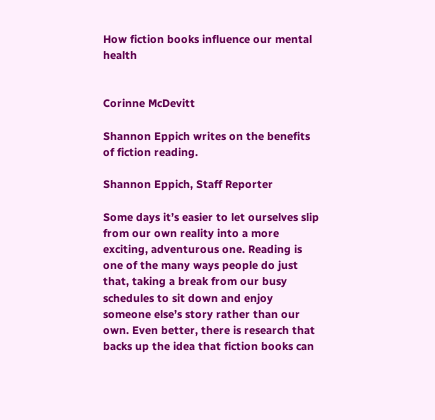How fiction books influence our mental health


Corinne McDevitt

Shannon Eppich writes on the benefits of fiction reading.

Shannon Eppich, Staff Reporter

Some days it’s easier to let ourselves slip from our own reality into a more exciting, adventurous one. Reading is one of the many ways people do just that, taking a break from our busy schedules to sit down and enjoy someone else’s story rather than our own. Even better, there is research that backs up the idea that fiction books can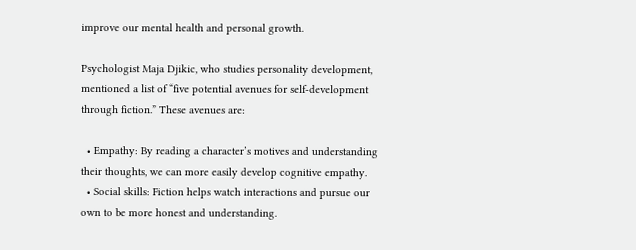improve our mental health and personal growth.

Psychologist Maja Djikic, who studies personality development, mentioned a list of “five potential avenues for self-development through fiction.” These avenues are:

  • Empathy: By reading a character’s motives and understanding their thoughts, we can more easily develop cognitive empathy.
  • Social skills: Fiction helps watch interactions and pursue our own to be more honest and understanding.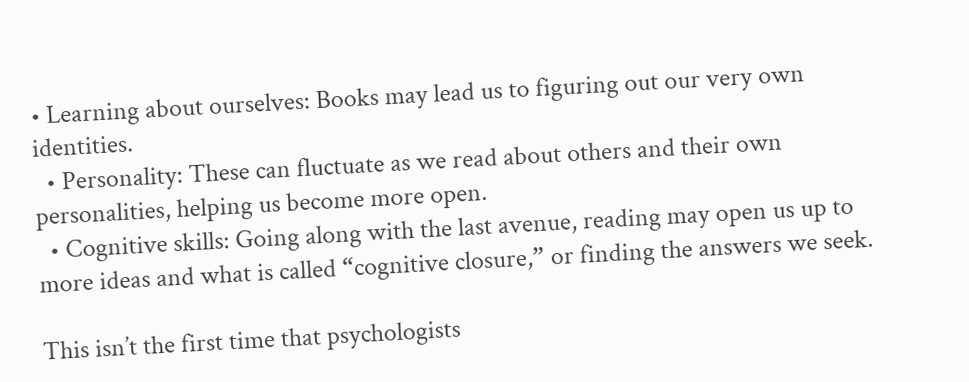• Learning about ourselves: Books may lead us to figuring out our very own identities.
  • Personality: These can fluctuate as we read about others and their own personalities, helping us become more open.
  • Cognitive skills: Going along with the last avenue, reading may open us up to more ideas and what is called “cognitive closure,” or finding the answers we seek.

This isn’t the first time that psychologists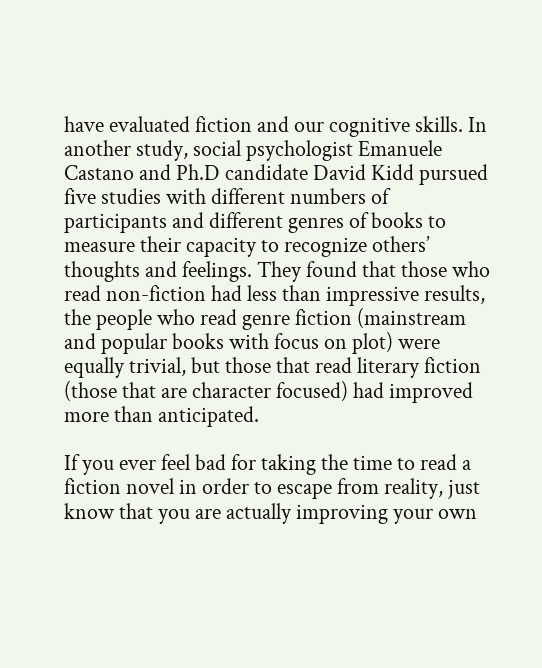have evaluated fiction and our cognitive skills. In another study, social psychologist Emanuele Castano and Ph.D candidate David Kidd pursued five studies with different numbers of participants and different genres of books to measure their capacity to recognize others’ thoughts and feelings. They found that those who read non-fiction had less than impressive results, the people who read genre fiction (mainstream and popular books with focus on plot) were equally trivial, but those that read literary fiction (those that are character focused) had improved more than anticipated.

If you ever feel bad for taking the time to read a fiction novel in order to escape from reality, just know that you are actually improving your own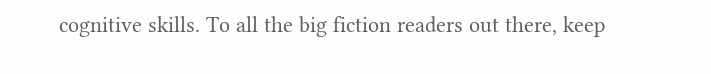cognitive skills. To all the big fiction readers out there, keep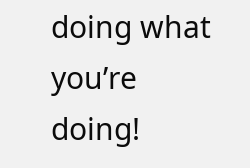doing what you’re doing!